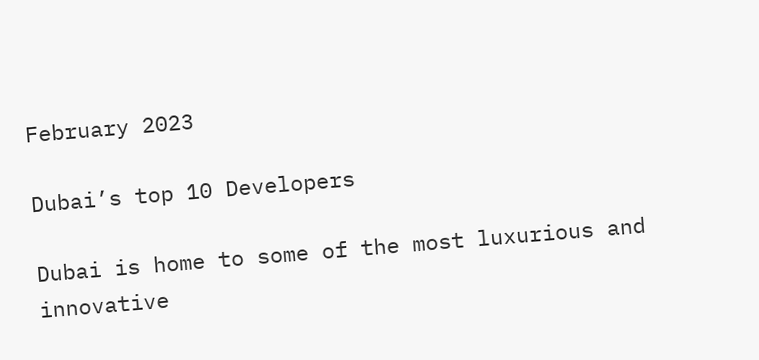February 2023

Dubai’s top 10 Developers

Dubai is home to some of the most luxurious and innovative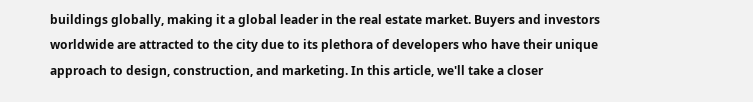buildings globally, making it a global leader in the real estate market. Buyers and investors worldwide are attracted to the city due to its plethora of developers who have their unique approach to design, construction, and marketing. In this article, we'll take a closer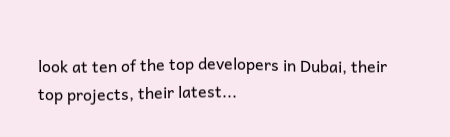look at ten of the top developers in Dubai, their top projects, their latest...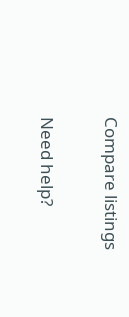Compare listings

Need help?